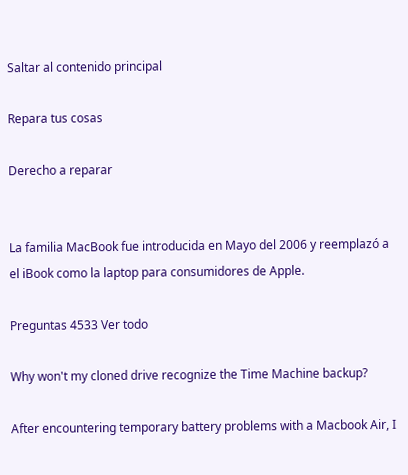Saltar al contenido principal

Repara tus cosas

Derecho a reparar


La familia MacBook fue introducida en Mayo del 2006 y reemplazó a el iBook como la laptop para consumidores de Apple.

Preguntas 4533 Ver todo

Why won't my cloned drive recognize the Time Machine backup?

After encountering temporary battery problems with a Macbook Air, I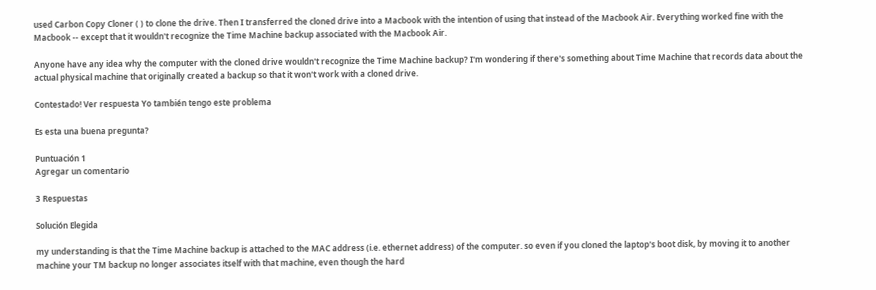used Carbon Copy Cloner ( ) to clone the drive. Then I transferred the cloned drive into a Macbook with the intention of using that instead of the Macbook Air. Everything worked fine with the Macbook -- except that it wouldn't recognize the Time Machine backup associated with the Macbook Air.

Anyone have any idea why the computer with the cloned drive wouldn't recognize the Time Machine backup? I'm wondering if there's something about Time Machine that records data about the actual physical machine that originally created a backup so that it won't work with a cloned drive.

Contestado! Ver respuesta Yo también tengo este problema

Es esta una buena pregunta?

Puntuación 1
Agregar un comentario

3 Respuestas

Solución Elegida

my understanding is that the Time Machine backup is attached to the MAC address (i.e. ethernet address) of the computer. so even if you cloned the laptop's boot disk, by moving it to another machine your TM backup no longer associates itself with that machine, even though the hard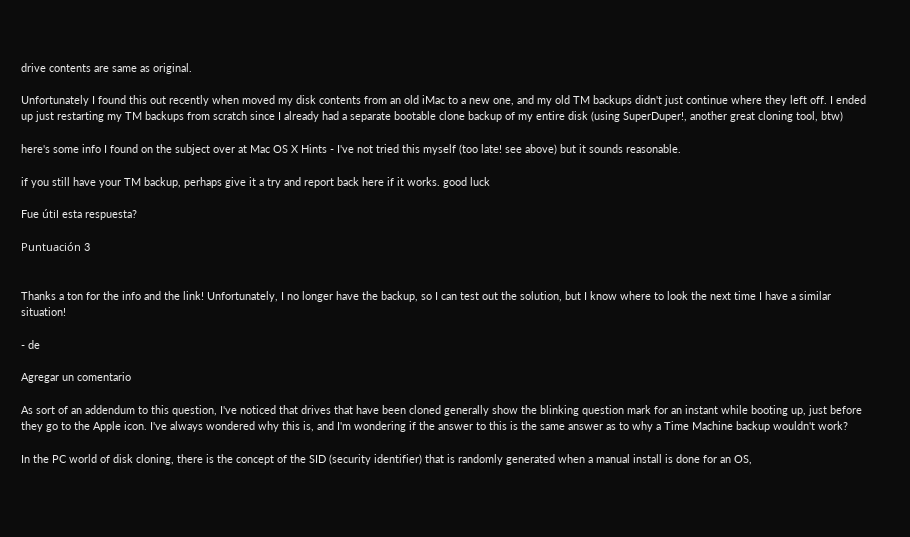drive contents are same as original.

Unfortunately I found this out recently when moved my disk contents from an old iMac to a new one, and my old TM backups didn't just continue where they left off. I ended up just restarting my TM backups from scratch since I already had a separate bootable clone backup of my entire disk (using SuperDuper!, another great cloning tool, btw)

here's some info I found on the subject over at Mac OS X Hints - I've not tried this myself (too late! see above) but it sounds reasonable.

if you still have your TM backup, perhaps give it a try and report back here if it works. good luck

Fue útil esta respuesta?

Puntuación 3


Thanks a ton for the info and the link! Unfortunately, I no longer have the backup, so I can test out the solution, but I know where to look the next time I have a similar situation!

- de

Agregar un comentario

As sort of an addendum to this question, I've noticed that drives that have been cloned generally show the blinking question mark for an instant while booting up, just before they go to the Apple icon. I've always wondered why this is, and I'm wondering if the answer to this is the same answer as to why a Time Machine backup wouldn't work?

In the PC world of disk cloning, there is the concept of the SID (security identifier) that is randomly generated when a manual install is done for an OS,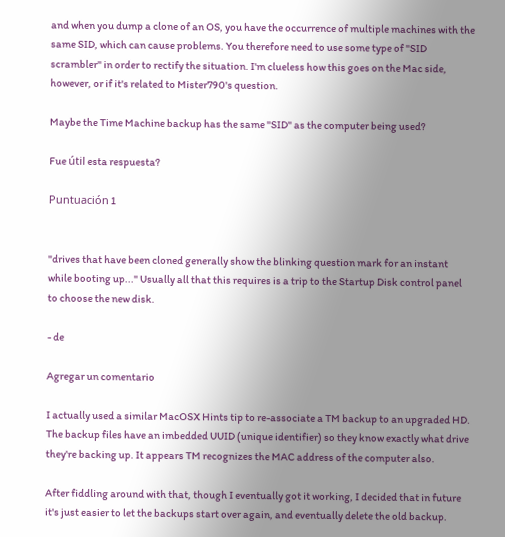and when you dump a clone of an OS, you have the occurrence of multiple machines with the same SID, which can cause problems. You therefore need to use some type of "SID scrambler" in order to rectify the situation. I'm clueless how this goes on the Mac side, however, or if it's related to Mister790's question.

Maybe the Time Machine backup has the same "SID" as the computer being used?

Fue útil esta respuesta?

Puntuación 1


"drives that have been cloned generally show the blinking question mark for an instant while booting up..." Usually all that this requires is a trip to the Startup Disk control panel to choose the new disk.

- de

Agregar un comentario

I actually used a similar MacOSX Hints tip to re-associate a TM backup to an upgraded HD. The backup files have an imbedded UUID (unique identifier) so they know exactly what drive they're backing up. It appears TM recognizes the MAC address of the computer also.

After fiddling around with that, though I eventually got it working, I decided that in future it's just easier to let the backups start over again, and eventually delete the old backup.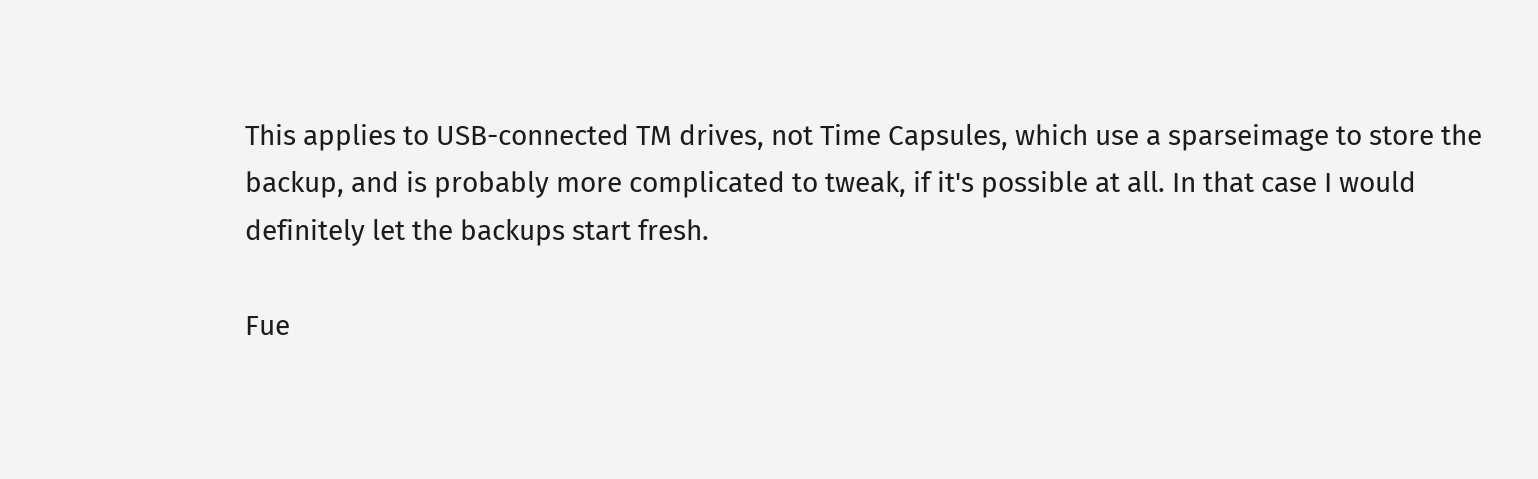This applies to USB-connected TM drives, not Time Capsules, which use a sparseimage to store the backup, and is probably more complicated to tweak, if it's possible at all. In that case I would definitely let the backups start fresh.

Fue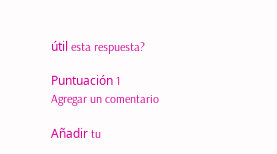útil esta respuesta?

Puntuación 1
Agregar un comentario

Añadir tu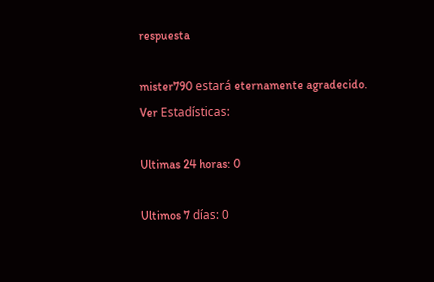respuesta

mister790 estará eternamente agradecido.
Ver Estadísticas:

Ultimas 24 horas: 0

Ultimos 7 días: 0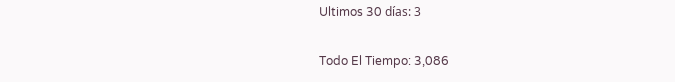Ultimos 30 días: 3

Todo El Tiempo: 3,086